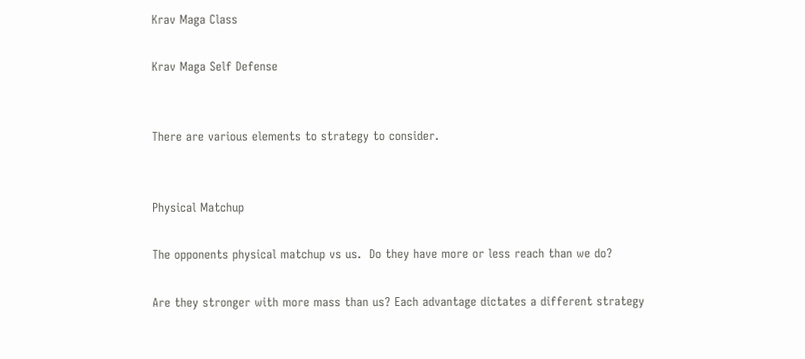Krav Maga Class

Krav Maga Self Defense


There are various elements to strategy to consider.


Physical Matchup

The opponents physical matchup vs us.  Do they have more or less reach than we do?

Are they stronger with more mass than us? Each advantage dictates a different strategy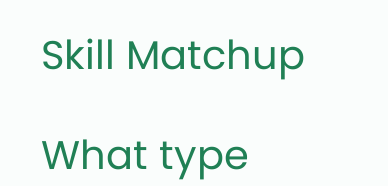Skill Matchup

What type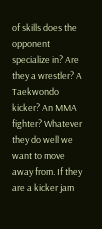of skills does the opponent specialize in? Are they a wrestler? A Taekwondo kicker? An MMA fighter? Whatever they do well we want to move away from. If they are a kicker jam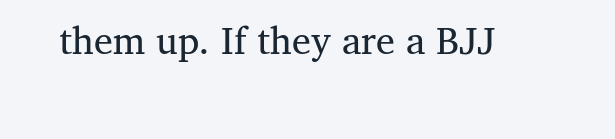them up. If they are a BJJ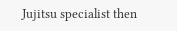Jujitsu specialist then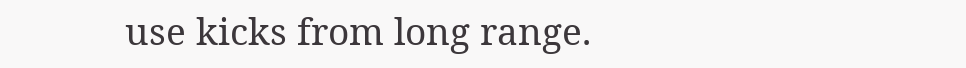use kicks from long range.